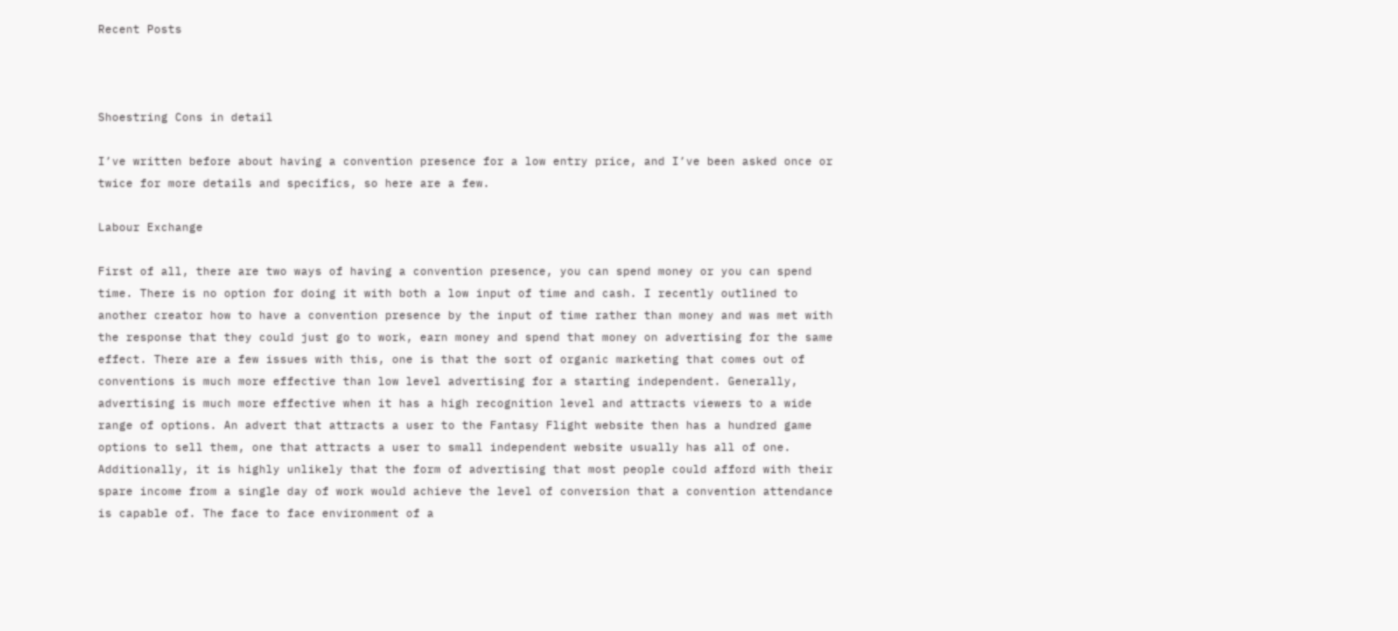Recent Posts



Shoestring Cons in detail

I’ve written before about having a convention presence for a low entry price, and I’ve been asked once or twice for more details and specifics, so here are a few.

Labour Exchange

First of all, there are two ways of having a convention presence, you can spend money or you can spend time. There is no option for doing it with both a low input of time and cash. I recently outlined to another creator how to have a convention presence by the input of time rather than money and was met with the response that they could just go to work, earn money and spend that money on advertising for the same effect. There are a few issues with this, one is that the sort of organic marketing that comes out of conventions is much more effective than low level advertising for a starting independent. Generally, advertising is much more effective when it has a high recognition level and attracts viewers to a wide range of options. An advert that attracts a user to the Fantasy Flight website then has a hundred game options to sell them, one that attracts a user to small independent website usually has all of one. Additionally, it is highly unlikely that the form of advertising that most people could afford with their spare income from a single day of work would achieve the level of conversion that a convention attendance is capable of. The face to face environment of a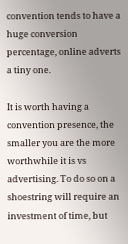convention tends to have a huge conversion percentage, online adverts a tiny one.

It is worth having a convention presence, the smaller you are the more worthwhile it is vs advertising. To do so on a shoestring will require an investment of time, but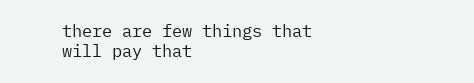there are few things that will pay that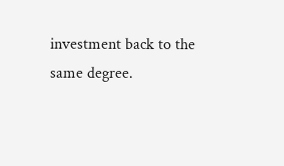investment back to the same degree.